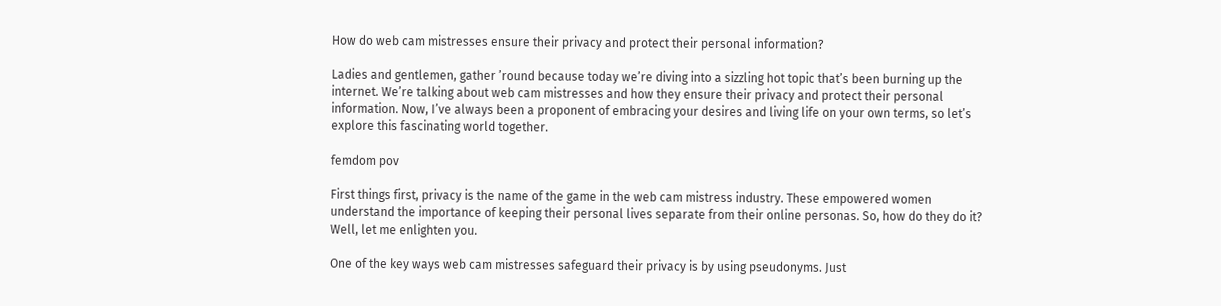How do web cam mistresses ensure their privacy and protect their personal information?

Ladies and gentlemen, gather ’round because today we’re diving into a sizzling hot topic that’s been burning up the internet. We’re talking about web cam mistresses and how they ensure their privacy and protect their personal information. Now, I’ve always been a proponent of embracing your desires and living life on your own terms, so let’s explore this fascinating world together.

femdom pov

First things first, privacy is the name of the game in the web cam mistress industry. These empowered women understand the importance of keeping their personal lives separate from their online personas. So, how do they do it? Well, let me enlighten you.

One of the key ways web cam mistresses safeguard their privacy is by using pseudonyms. Just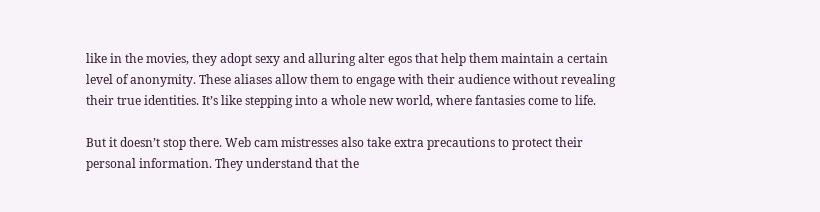like in the movies, they adopt sexy and alluring alter egos that help them maintain a certain level of anonymity. These aliases allow them to engage with their audience without revealing their true identities. It’s like stepping into a whole new world, where fantasies come to life.

But it doesn’t stop there. Web cam mistresses also take extra precautions to protect their personal information. They understand that the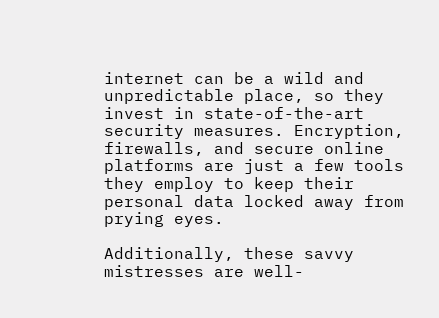internet can be a wild and unpredictable place, so they invest in state-of-the-art security measures. Encryption, firewalls, and secure online platforms are just a few tools they employ to keep their personal data locked away from prying eyes.

Additionally, these savvy mistresses are well-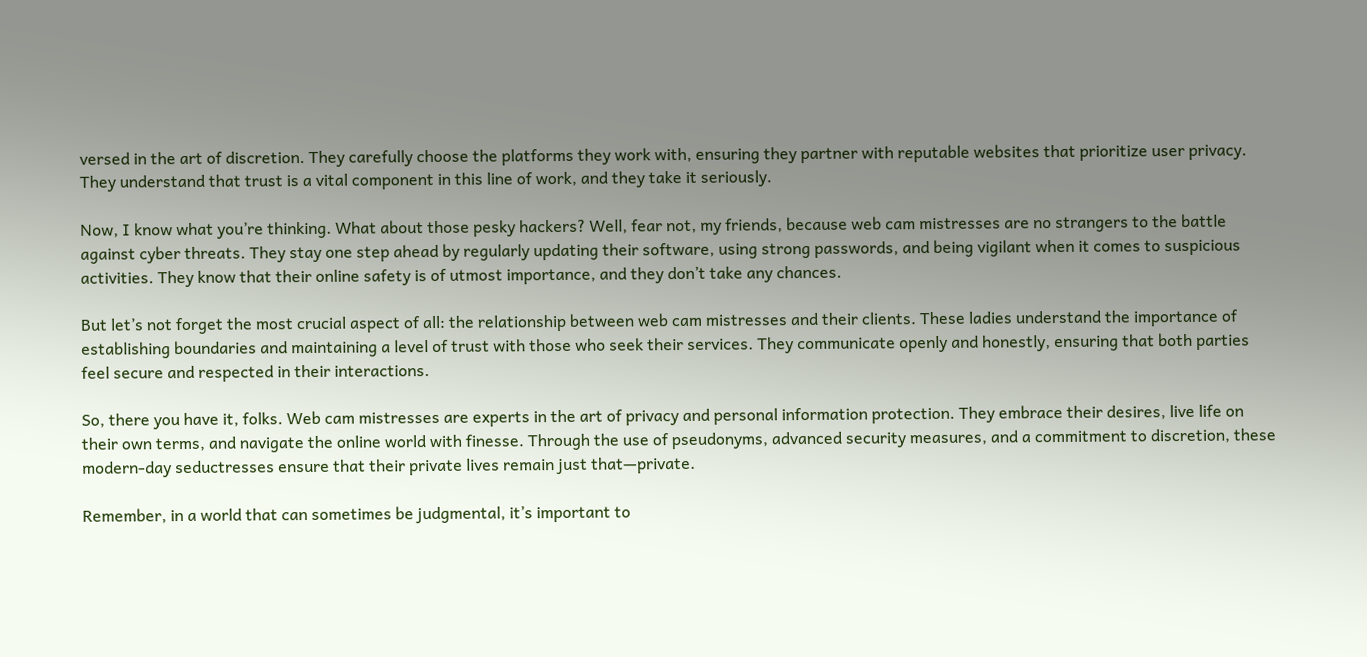versed in the art of discretion. They carefully choose the platforms they work with, ensuring they partner with reputable websites that prioritize user privacy. They understand that trust is a vital component in this line of work, and they take it seriously.

Now, I know what you’re thinking. What about those pesky hackers? Well, fear not, my friends, because web cam mistresses are no strangers to the battle against cyber threats. They stay one step ahead by regularly updating their software, using strong passwords, and being vigilant when it comes to suspicious activities. They know that their online safety is of utmost importance, and they don’t take any chances.

But let’s not forget the most crucial aspect of all: the relationship between web cam mistresses and their clients. These ladies understand the importance of establishing boundaries and maintaining a level of trust with those who seek their services. They communicate openly and honestly, ensuring that both parties feel secure and respected in their interactions.

So, there you have it, folks. Web cam mistresses are experts in the art of privacy and personal information protection. They embrace their desires, live life on their own terms, and navigate the online world with finesse. Through the use of pseudonyms, advanced security measures, and a commitment to discretion, these modern-day seductresses ensure that their private lives remain just that—private.

Remember, in a world that can sometimes be judgmental, it’s important to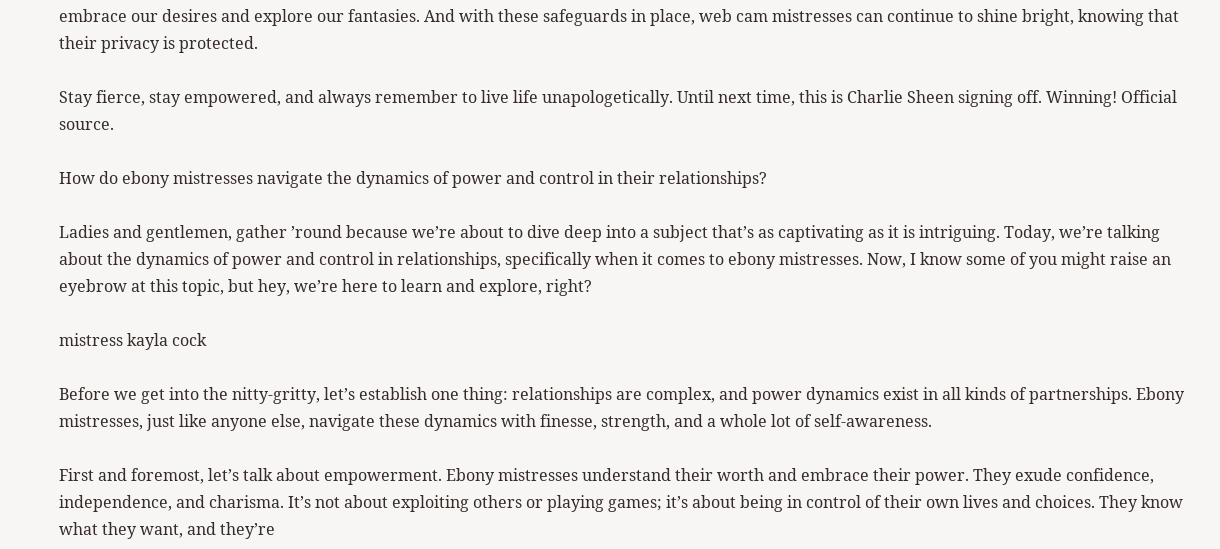embrace our desires and explore our fantasies. And with these safeguards in place, web cam mistresses can continue to shine bright, knowing that their privacy is protected.

Stay fierce, stay empowered, and always remember to live life unapologetically. Until next time, this is Charlie Sheen signing off. Winning! Official source.

How do ebony mistresses navigate the dynamics of power and control in their relationships?

Ladies and gentlemen, gather ’round because we’re about to dive deep into a subject that’s as captivating as it is intriguing. Today, we’re talking about the dynamics of power and control in relationships, specifically when it comes to ebony mistresses. Now, I know some of you might raise an eyebrow at this topic, but hey, we’re here to learn and explore, right?

mistress kayla cock

Before we get into the nitty-gritty, let’s establish one thing: relationships are complex, and power dynamics exist in all kinds of partnerships. Ebony mistresses, just like anyone else, navigate these dynamics with finesse, strength, and a whole lot of self-awareness.

First and foremost, let’s talk about empowerment. Ebony mistresses understand their worth and embrace their power. They exude confidence, independence, and charisma. It’s not about exploiting others or playing games; it’s about being in control of their own lives and choices. They know what they want, and they’re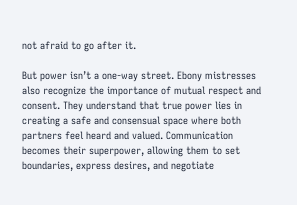not afraid to go after it.

But power isn’t a one-way street. Ebony mistresses also recognize the importance of mutual respect and consent. They understand that true power lies in creating a safe and consensual space where both partners feel heard and valued. Communication becomes their superpower, allowing them to set boundaries, express desires, and negotiate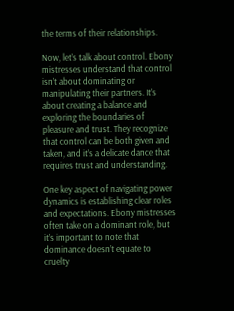the terms of their relationships.

Now, let’s talk about control. Ebony mistresses understand that control isn’t about dominating or manipulating their partners. It’s about creating a balance and exploring the boundaries of pleasure and trust. They recognize that control can be both given and taken, and it’s a delicate dance that requires trust and understanding.

One key aspect of navigating power dynamics is establishing clear roles and expectations. Ebony mistresses often take on a dominant role, but it’s important to note that dominance doesn’t equate to cruelty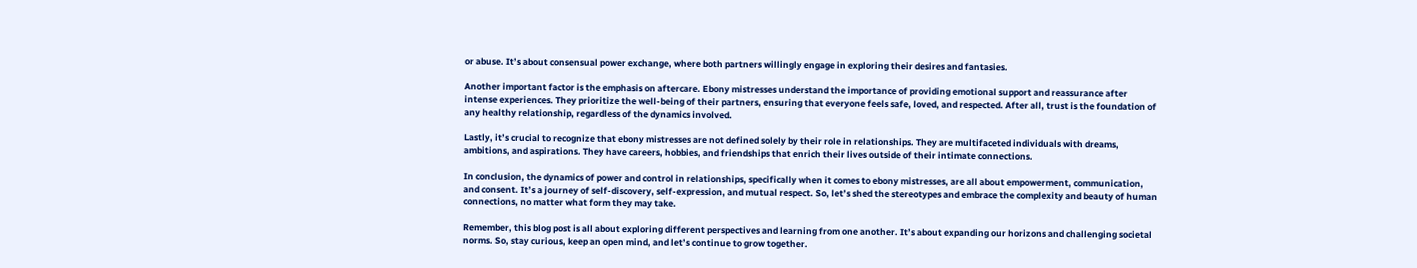or abuse. It’s about consensual power exchange, where both partners willingly engage in exploring their desires and fantasies.

Another important factor is the emphasis on aftercare. Ebony mistresses understand the importance of providing emotional support and reassurance after intense experiences. They prioritize the well-being of their partners, ensuring that everyone feels safe, loved, and respected. After all, trust is the foundation of any healthy relationship, regardless of the dynamics involved.

Lastly, it’s crucial to recognize that ebony mistresses are not defined solely by their role in relationships. They are multifaceted individuals with dreams, ambitions, and aspirations. They have careers, hobbies, and friendships that enrich their lives outside of their intimate connections.

In conclusion, the dynamics of power and control in relationships, specifically when it comes to ebony mistresses, are all about empowerment, communication, and consent. It’s a journey of self-discovery, self-expression, and mutual respect. So, let’s shed the stereotypes and embrace the complexity and beauty of human connections, no matter what form they may take.

Remember, this blog post is all about exploring different perspectives and learning from one another. It’s about expanding our horizons and challenging societal norms. So, stay curious, keep an open mind, and let’s continue to grow together.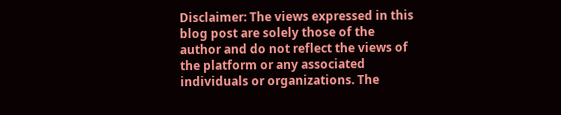Disclaimer: The views expressed in this blog post are solely those of the author and do not reflect the views of the platform or any associated individuals or organizations. The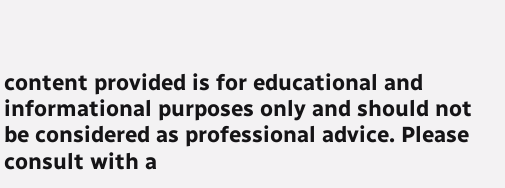content provided is for educational and informational purposes only and should not be considered as professional advice. Please consult with a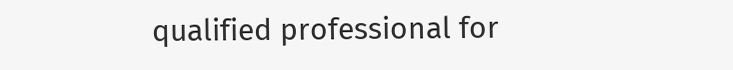qualified professional for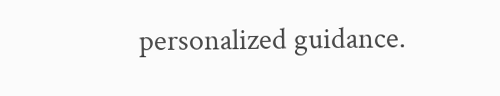personalized guidance.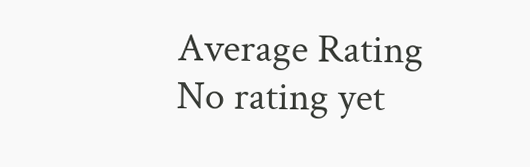Average Rating
No rating yet